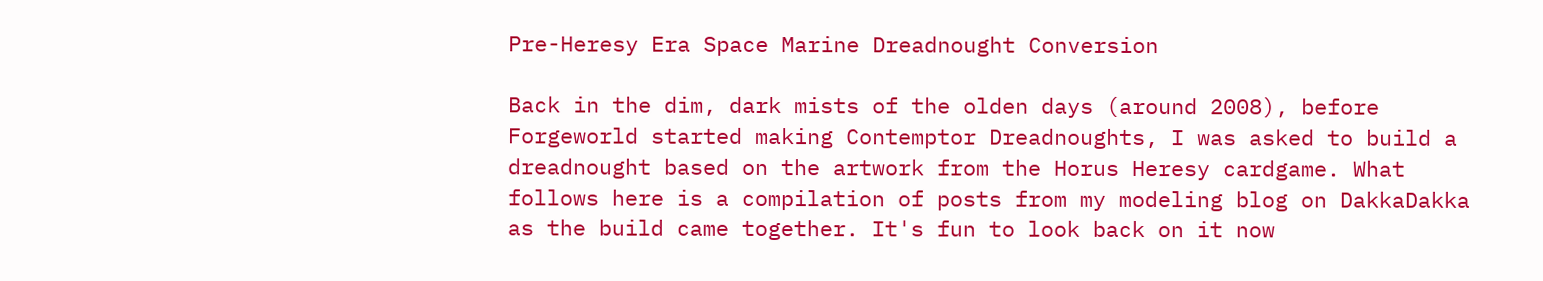Pre-Heresy Era Space Marine Dreadnought Conversion

Back in the dim, dark mists of the olden days (around 2008), before Forgeworld started making Contemptor Dreadnoughts, I was asked to build a dreadnought based on the artwork from the Horus Heresy cardgame. What follows here is a compilation of posts from my modeling blog on DakkaDakka as the build came together. It's fun to look back on it now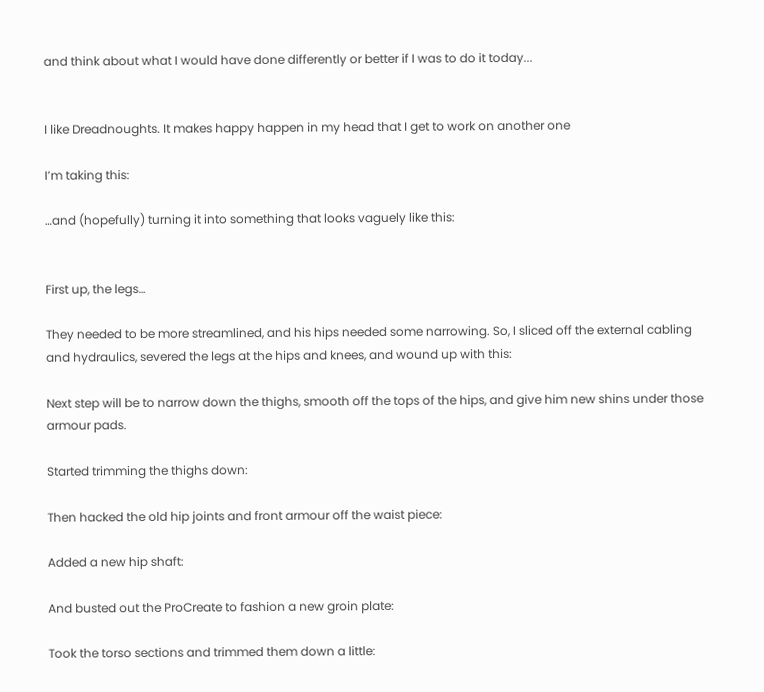and think about what I would have done differently or better if I was to do it today...


I like Dreadnoughts. It makes happy happen in my head that I get to work on another one

I’m taking this:

…and (hopefully) turning it into something that looks vaguely like this:


First up, the legs…

They needed to be more streamlined, and his hips needed some narrowing. So, I sliced off the external cabling and hydraulics, severed the legs at the hips and knees, and wound up with this:

Next step will be to narrow down the thighs, smooth off the tops of the hips, and give him new shins under those armour pads.

Started trimming the thighs down:

Then hacked the old hip joints and front armour off the waist piece:

Added a new hip shaft:

And busted out the ProCreate to fashion a new groin plate:

Took the torso sections and trimmed them down a little: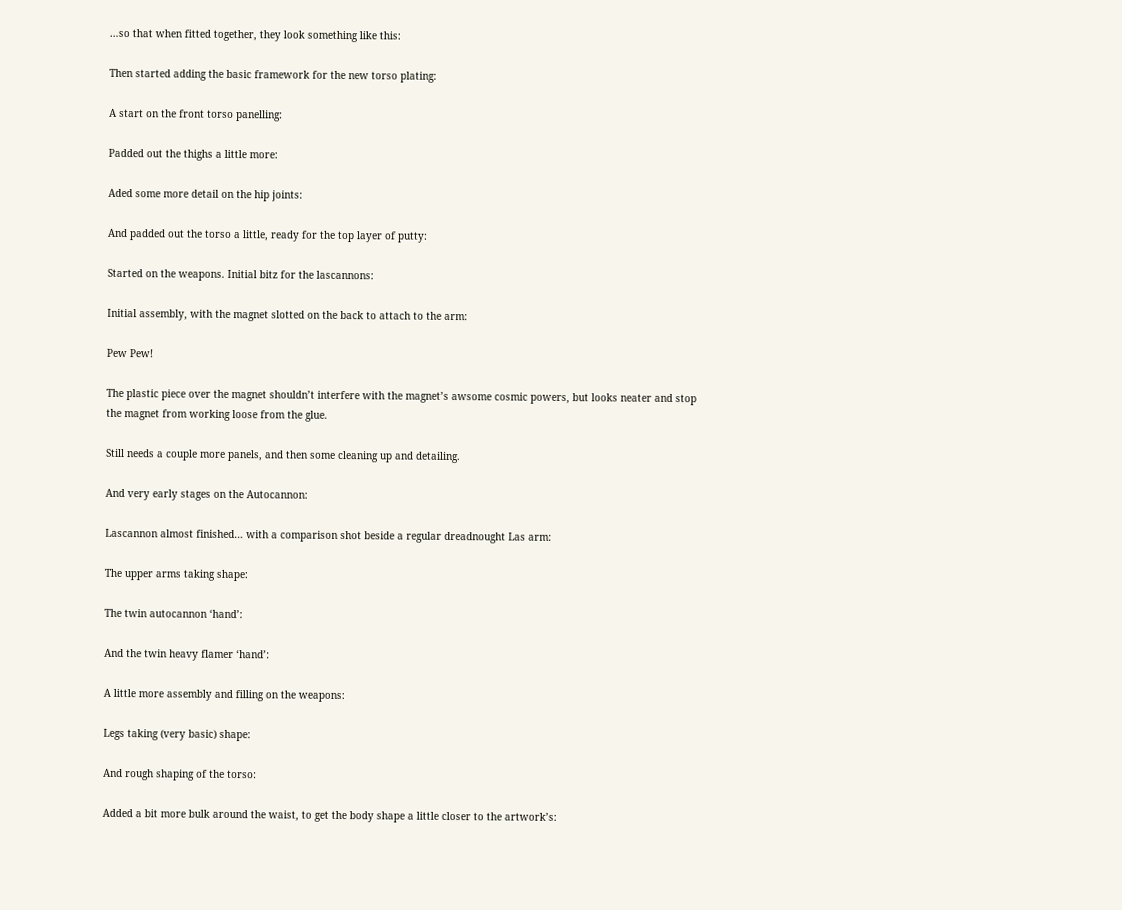…so that when fitted together, they look something like this:

Then started adding the basic framework for the new torso plating:

A start on the front torso panelling:

Padded out the thighs a little more:

Aded some more detail on the hip joints:

And padded out the torso a little, ready for the top layer of putty:

Started on the weapons. Initial bitz for the lascannons:

Initial assembly, with the magnet slotted on the back to attach to the arm:

Pew Pew!

The plastic piece over the magnet shouldn’t interfere with the magnet’s awsome cosmic powers, but looks neater and stop the magnet from working loose from the glue.

Still needs a couple more panels, and then some cleaning up and detailing.

And very early stages on the Autocannon:

Lascannon almost finished… with a comparison shot beside a regular dreadnought Las arm:

The upper arms taking shape:

The twin autocannon ‘hand’:

And the twin heavy flamer ‘hand’:

A little more assembly and filling on the weapons:

Legs taking (very basic) shape:

And rough shaping of the torso:

Added a bit more bulk around the waist, to get the body shape a little closer to the artwork’s: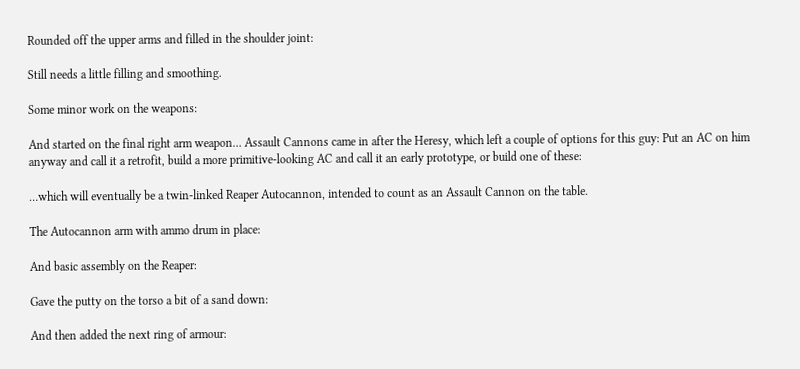Rounded off the upper arms and filled in the shoulder joint:

Still needs a little filling and smoothing.

Some minor work on the weapons:

And started on the final right arm weapon… Assault Cannons came in after the Heresy, which left a couple of options for this guy: Put an AC on him anyway and call it a retrofit, build a more primitive-looking AC and call it an early prototype, or build one of these:

…which will eventually be a twin-linked Reaper Autocannon, intended to count as an Assault Cannon on the table.

The Autocannon arm with ammo drum in place:

And basic assembly on the Reaper:

Gave the putty on the torso a bit of a sand down:

And then added the next ring of armour: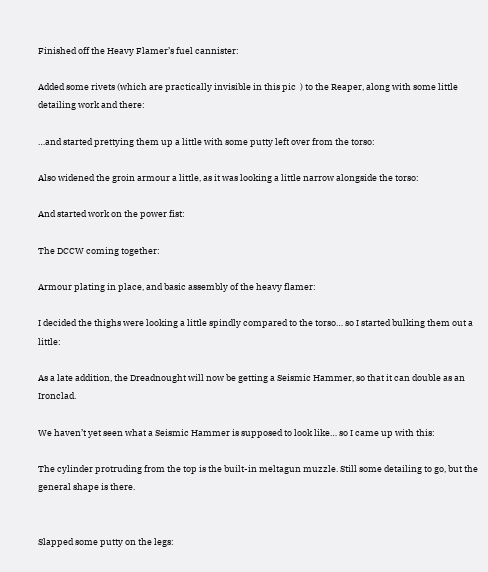Finished off the Heavy Flamer’s fuel cannister:

Added some rivets (which are practically invisible in this pic  ) to the Reaper, along with some little detailing work and there:

…and started prettying them up a little with some putty left over from the torso:

Also widened the groin armour a little, as it was looking a little narrow alongside the torso:

And started work on the power fist:

The DCCW coming together:

Armour plating in place, and basic assembly of the heavy flamer:

I decided the thighs were looking a little spindly compared to the torso… so I started bulking them out a little:

As a late addition, the Dreadnought will now be getting a Seismic Hammer, so that it can double as an Ironclad.

We haven’t yet seen what a Seismic Hammer is supposed to look like… so I came up with this:

The cylinder protruding from the top is the built-in meltagun muzzle. Still some detailing to go, but the general shape is there.


Slapped some putty on the legs: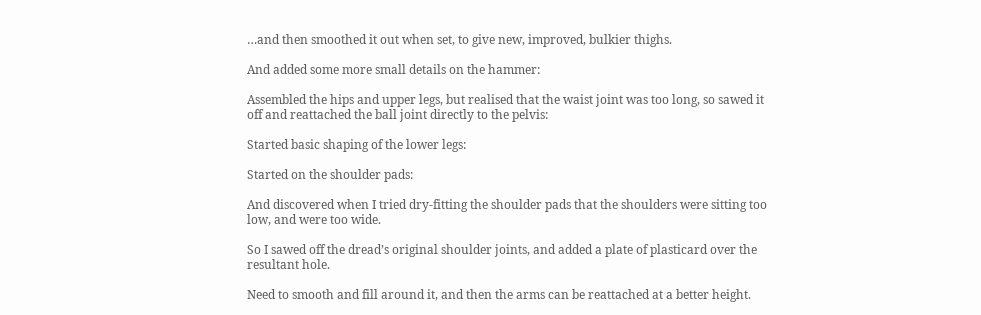…and then smoothed it out when set, to give new, improved, bulkier thighs.

And added some more small details on the hammer:

Assembled the hips and upper legs, but realised that the waist joint was too long, so sawed it off and reattached the ball joint directly to the pelvis:

Started basic shaping of the lower legs:

Started on the shoulder pads:

And discovered when I tried dry-fitting the shoulder pads that the shoulders were sitting too low, and were too wide.

So I sawed off the dread’s original shoulder joints, and added a plate of plasticard over the resultant hole.

Need to smooth and fill around it, and then the arms can be reattached at a better height.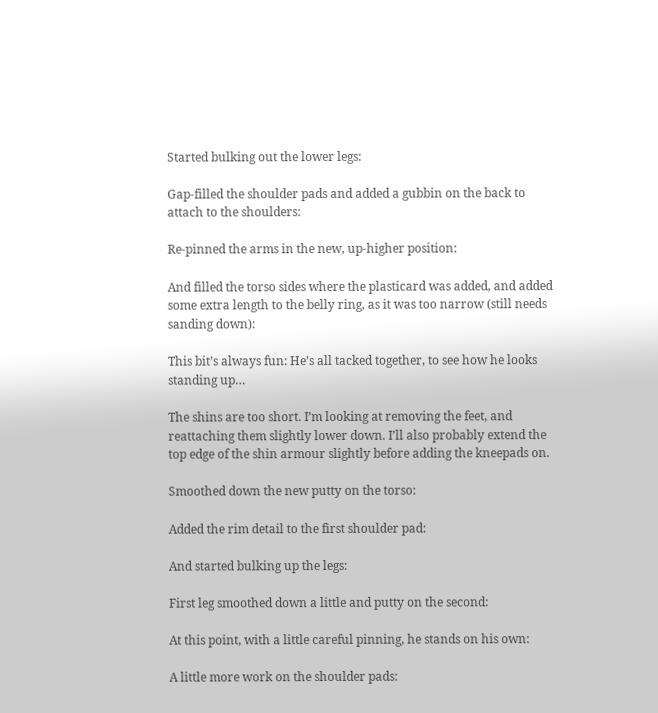Started bulking out the lower legs:

Gap-filled the shoulder pads and added a gubbin on the back to attach to the shoulders:

Re-pinned the arms in the new, up-higher position:

And filled the torso sides where the plasticard was added, and added some extra length to the belly ring, as it was too narrow (still needs sanding down):

This bit’s always fun: He’s all tacked together, to see how he looks standing up…

The shins are too short. I’m looking at removing the feet, and reattaching them slightly lower down. I’ll also probably extend the top edge of the shin armour slightly before adding the kneepads on.

Smoothed down the new putty on the torso:

Added the rim detail to the first shoulder pad:

And started bulking up the legs:

First leg smoothed down a little and putty on the second:

At this point, with a little careful pinning, he stands on his own:

A little more work on the shoulder pads: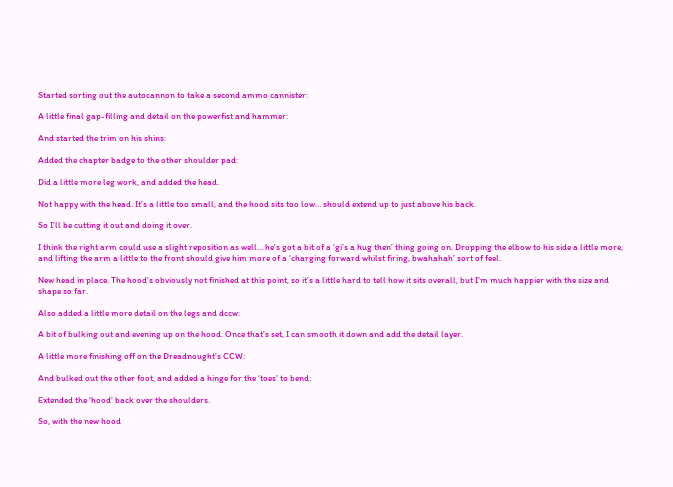Started sorting out the autocannon to take a second ammo cannister:

A little final gap-filling and detail on the powerfist and hammer:

And started the trim on his shins:

Added the chapter badge to the other shoulder pad:

Did a little more leg work, and added the head.

Not happy with the head. It’s a little too small, and the hood sits too low… should extend up to just above his back.

So I’ll be cutting it out and doing it over.

I think the right arm could use a slight reposition as well… he’s got a bit of a ‘gi’s a hug then’ thing going on. Dropping the elbow to his side a little more, and lifting the arm a little to the front should give him more of a ‘charging forward whilst firing, bwahahah’ sort of feel.

New head in place. The hood’s obviously not finished at this point, so it’s a little hard to tell how it sits overall, but I’m much happier with the size and shape so far.

Also added a little more detail on the legs and dccw:

A bit of bulking out and evening up on the hood. Once that’s set, I can smooth it down and add the detail layer.

A little more finishing off on the Dreadnought’s CCW:

And bulked out the other foot, and added a hinge for the ‘toes’ to bend:

Extended the ‘hood’ back over the shoulders.

So, with the new hood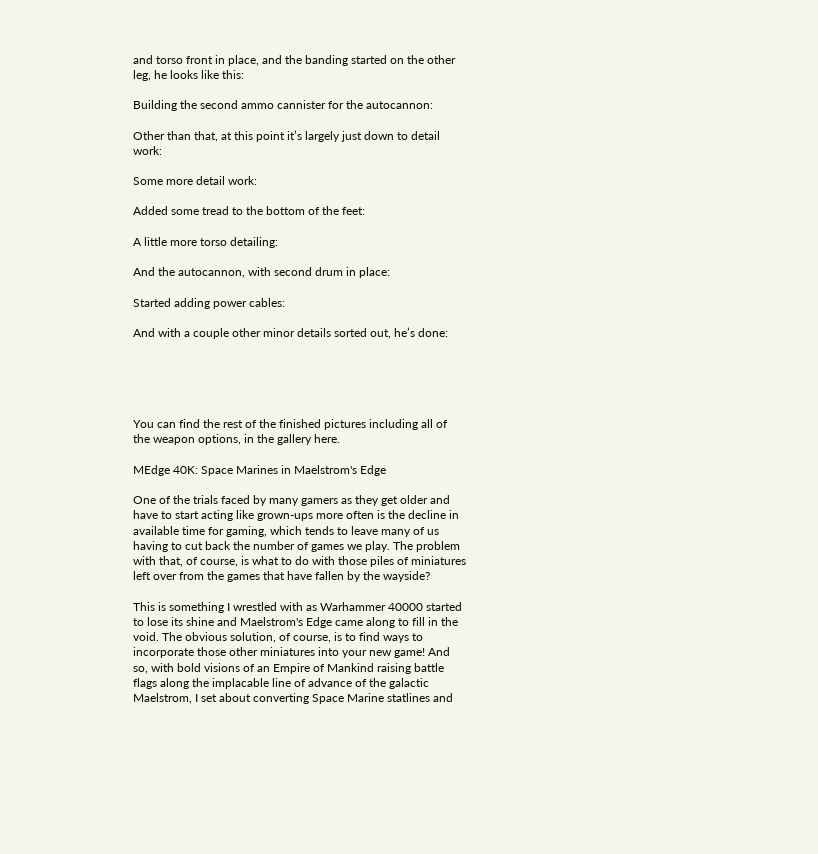and torso front in place, and the banding started on the other leg, he looks like this:

Building the second ammo cannister for the autocannon:

Other than that, at this point it’s largely just down to detail work:

Some more detail work:

Added some tread to the bottom of the feet:

A little more torso detailing:

And the autocannon, with second drum in place:

Started adding power cables:

And with a couple other minor details sorted out, he’s done:





You can find the rest of the finished pictures including all of the weapon options, in the gallery here.

MEdge 40K: Space Marines in Maelstrom's Edge

One of the trials faced by many gamers as they get older and have to start acting like grown-ups more often is the decline in available time for gaming, which tends to leave many of us having to cut back the number of games we play. The problem with that, of course, is what to do with those piles of miniatures left over from the games that have fallen by the wayside?

This is something I wrestled with as Warhammer 40000 started to lose its shine and Maelstrom's Edge came along to fill in the void. The obvious solution, of course, is to find ways to incorporate those other miniatures into your new game! And so, with bold visions of an Empire of Mankind raising battle flags along the implacable line of advance of the galactic Maelstrom, I set about converting Space Marine statlines and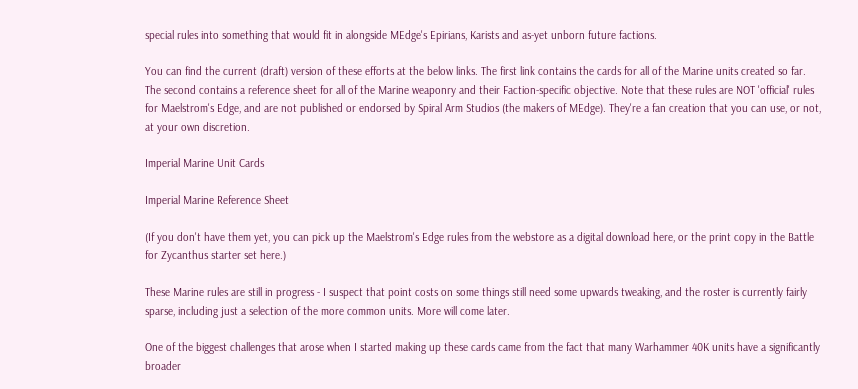special rules into something that would fit in alongside MEdge's Epirians, Karists and as-yet unborn future factions.

You can find the current (draft) version of these efforts at the below links. The first link contains the cards for all of the Marine units created so far. The second contains a reference sheet for all of the Marine weaponry and their Faction-specific objective. Note that these rules are NOT 'official' rules for Maelstrom's Edge, and are not published or endorsed by Spiral Arm Studios (the makers of MEdge). They're a fan creation that you can use, or not, at your own discretion.

Imperial Marine Unit Cards

Imperial Marine Reference Sheet

(If you don't have them yet, you can pick up the Maelstrom's Edge rules from the webstore as a digital download here, or the print copy in the Battle for Zycanthus starter set here.)

These Marine rules are still in progress - I suspect that point costs on some things still need some upwards tweaking, and the roster is currently fairly sparse, including just a selection of the more common units. More will come later.

One of the biggest challenges that arose when I started making up these cards came from the fact that many Warhammer 40K units have a significantly broader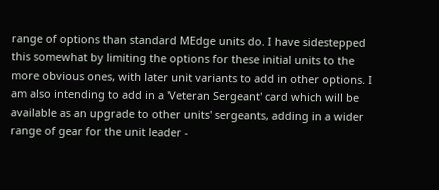range of options than standard MEdge units do. I have sidestepped this somewhat by limiting the options for these initial units to the more obvious ones, with later unit variants to add in other options. I am also intending to add in a 'Veteran Sergeant' card which will be available as an upgrade to other units' sergeants, adding in a wider range of gear for the unit leader -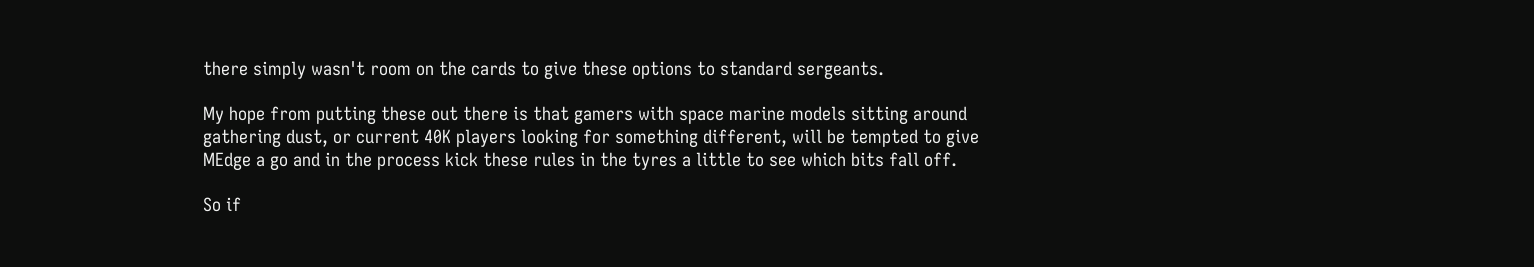there simply wasn't room on the cards to give these options to standard sergeants.

My hope from putting these out there is that gamers with space marine models sitting around gathering dust, or current 40K players looking for something different, will be tempted to give MEdge a go and in the process kick these rules in the tyres a little to see which bits fall off.

So if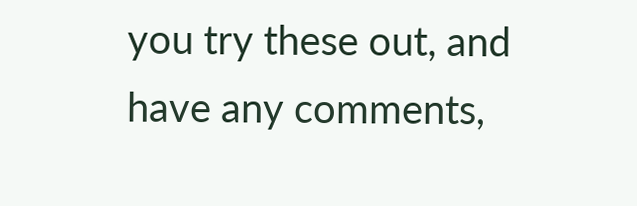you try these out, and have any comments,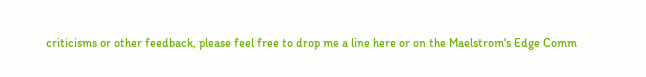criticisms or other feedback, please feel free to drop me a line here or on the Maelstrom's Edge Comm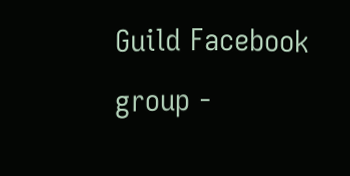Guild Facebook group -